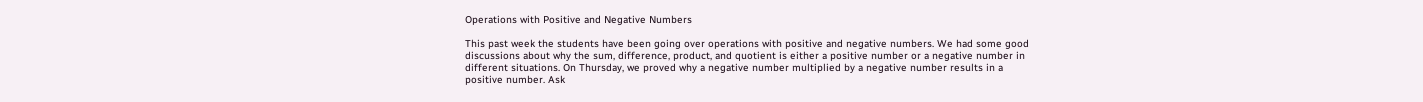Operations with Positive and Negative Numbers

This past week the students have been going over operations with positive and negative numbers. We had some good discussions about why the sum, difference, product, and quotient is either a positive number or a negative number in different situations. On Thursday, we proved why a negative number multiplied by a negative number results in a positive number. Ask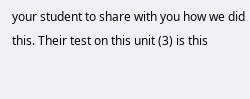your student to share with you how we did this. Their test on this unit (3) is this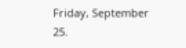Friday, September 25.